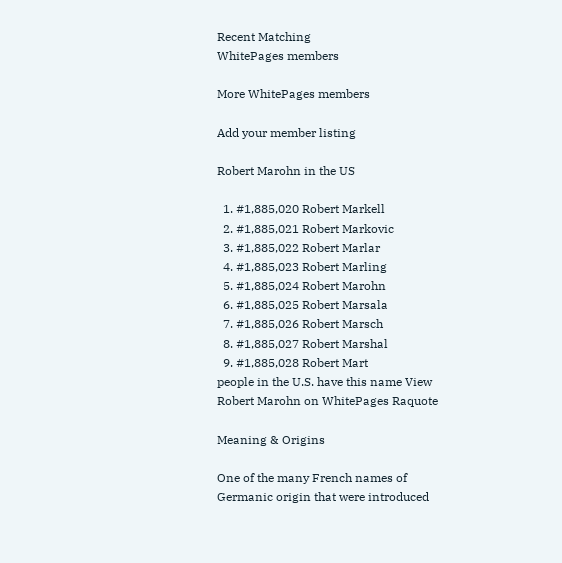Recent Matching
WhitePages members

More WhitePages members

Add your member listing

Robert Marohn in the US

  1. #1,885,020 Robert Markell
  2. #1,885,021 Robert Markovic
  3. #1,885,022 Robert Marlar
  4. #1,885,023 Robert Marling
  5. #1,885,024 Robert Marohn
  6. #1,885,025 Robert Marsala
  7. #1,885,026 Robert Marsch
  8. #1,885,027 Robert Marshal
  9. #1,885,028 Robert Mart
people in the U.S. have this name View Robert Marohn on WhitePages Raquote

Meaning & Origins

One of the many French names of Germanic origin that were introduced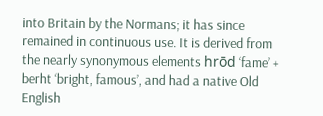into Britain by the Normans; it has since remained in continuous use. It is derived from the nearly synonymous elements hrōd ‘fame’ + berht ‘bright, famous’, and had a native Old English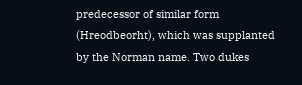predecessor of similar form (Hreodbeorht), which was supplanted by the Norman name. Two dukes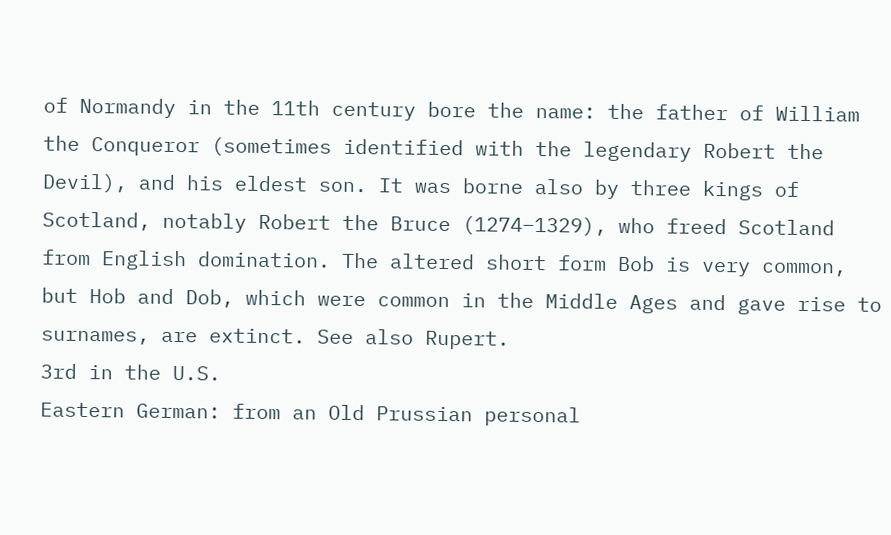of Normandy in the 11th century bore the name: the father of William the Conqueror (sometimes identified with the legendary Robert the Devil), and his eldest son. It was borne also by three kings of Scotland, notably Robert the Bruce (1274–1329), who freed Scotland from English domination. The altered short form Bob is very common, but Hob and Dob, which were common in the Middle Ages and gave rise to surnames, are extinct. See also Rupert.
3rd in the U.S.
Eastern German: from an Old Prussian personal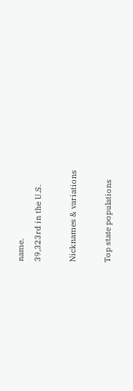name.
39,323rd in the U.S.

Nicknames & variations

Top state populations